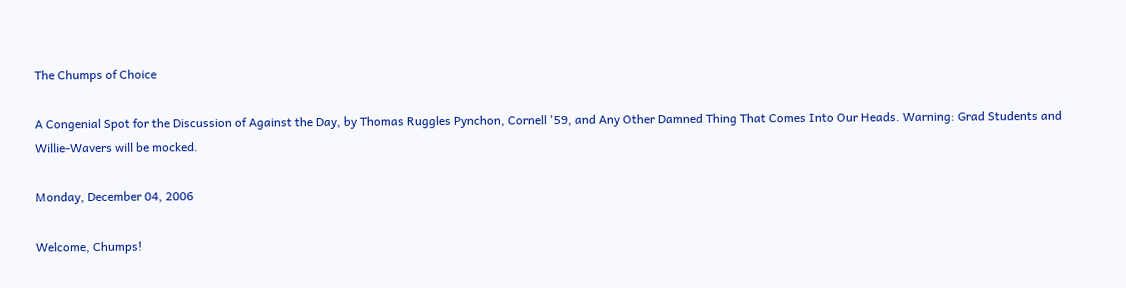The Chumps of Choice

A Congenial Spot for the Discussion of Against the Day, by Thomas Ruggles Pynchon, Cornell '59, and Any Other Damned Thing That Comes Into Our Heads. Warning: Grad Students and Willie-Wavers will be mocked.

Monday, December 04, 2006

Welcome, Chumps!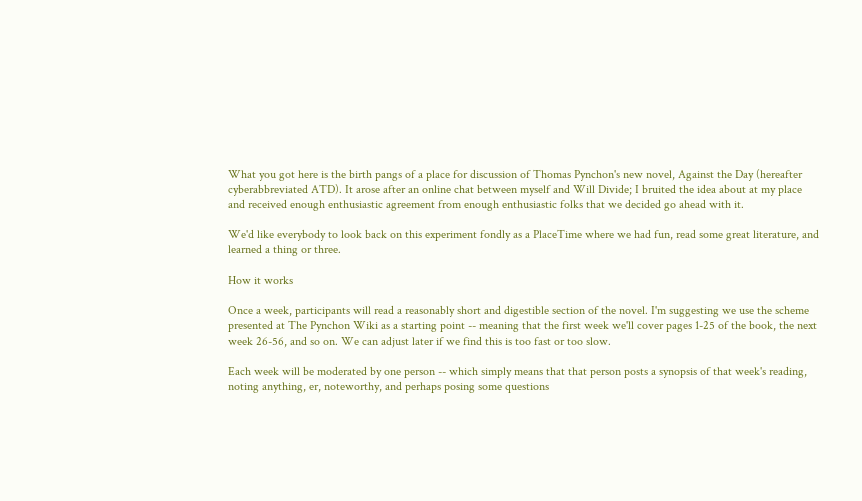What you got here is the birth pangs of a place for discussion of Thomas Pynchon's new novel, Against the Day (hereafter cyberabbreviated ATD). It arose after an online chat between myself and Will Divide; I bruited the idea about at my place and received enough enthusiastic agreement from enough enthusiastic folks that we decided go ahead with it.

We'd like everybody to look back on this experiment fondly as a PlaceTime where we had fun, read some great literature, and learned a thing or three.

How it works

Once a week, participants will read a reasonably short and digestible section of the novel. I'm suggesting we use the scheme presented at The Pynchon Wiki as a starting point -- meaning that the first week we'll cover pages 1-25 of the book, the next week 26-56, and so on. We can adjust later if we find this is too fast or too slow.

Each week will be moderated by one person -- which simply means that that person posts a synopsis of that week's reading, noting anything, er, noteworthy, and perhaps posing some questions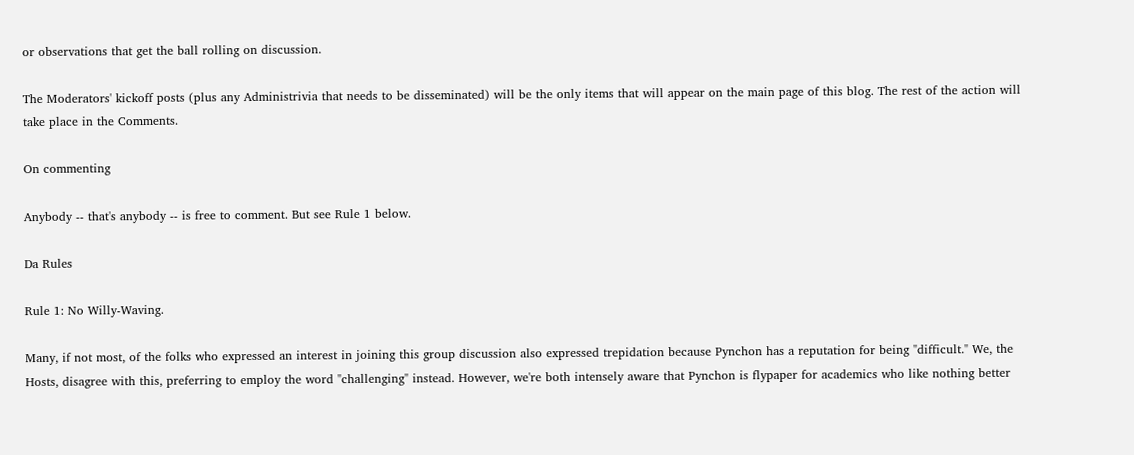or observations that get the ball rolling on discussion.

The Moderators' kickoff posts (plus any Administrivia that needs to be disseminated) will be the only items that will appear on the main page of this blog. The rest of the action will take place in the Comments.

On commenting

Anybody -- that's anybody -- is free to comment. But see Rule 1 below.

Da Rules

Rule 1: No Willy-Waving.

Many, if not most, of the folks who expressed an interest in joining this group discussion also expressed trepidation because Pynchon has a reputation for being "difficult." We, the Hosts, disagree with this, preferring to employ the word "challenging" instead. However, we're both intensely aware that Pynchon is flypaper for academics who like nothing better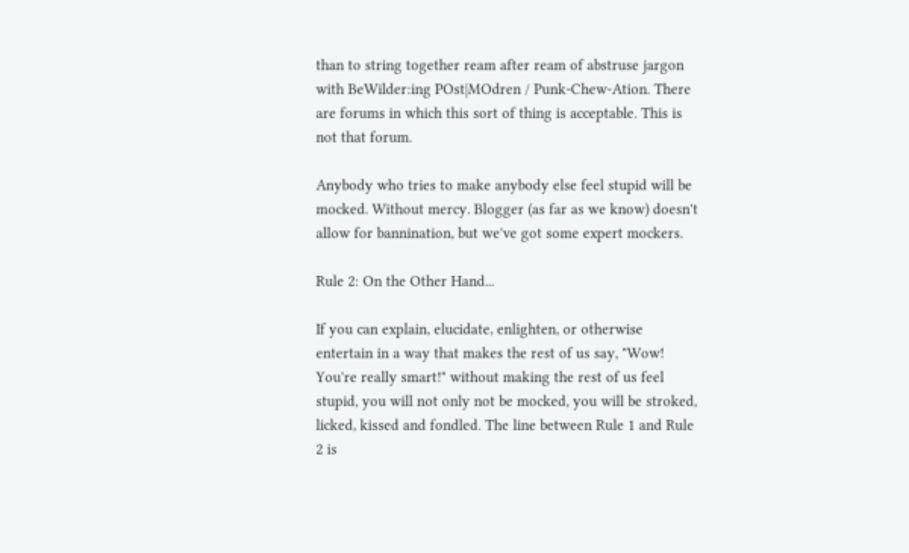than to string together ream after ream of abstruse jargon with BeWilder:ing POst|MOdren / Punk-Chew-Ation. There are forums in which this sort of thing is acceptable. This is not that forum.

Anybody who tries to make anybody else feel stupid will be mocked. Without mercy. Blogger (as far as we know) doesn't allow for bannination, but we've got some expert mockers.

Rule 2: On the Other Hand...

If you can explain, elucidate, enlighten, or otherwise entertain in a way that makes the rest of us say, "Wow! You're really smart!" without making the rest of us feel stupid, you will not only not be mocked, you will be stroked, licked, kissed and fondled. The line between Rule 1 and Rule 2 is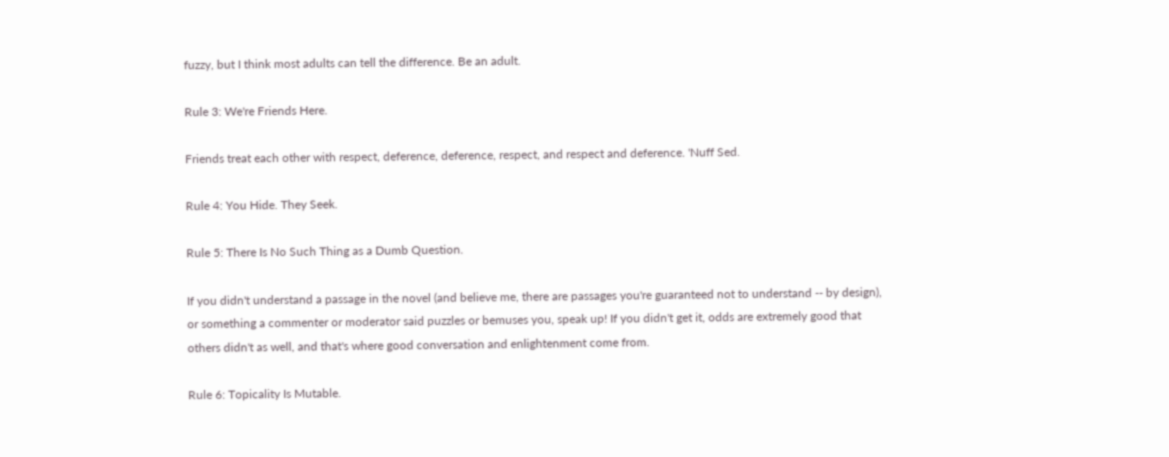fuzzy, but I think most adults can tell the difference. Be an adult.

Rule 3: We're Friends Here.

Friends treat each other with respect, deference, deference, respect, and respect and deference. 'Nuff Sed.

Rule 4: You Hide. They Seek.

Rule 5: There Is No Such Thing as a Dumb Question.

If you didn't understand a passage in the novel (and believe me, there are passages you're guaranteed not to understand -- by design), or something a commenter or moderator said puzzles or bemuses you, speak up! If you didn't get it, odds are extremely good that others didn't as well, and that's where good conversation and enlightenment come from.

Rule 6: Topicality Is Mutable.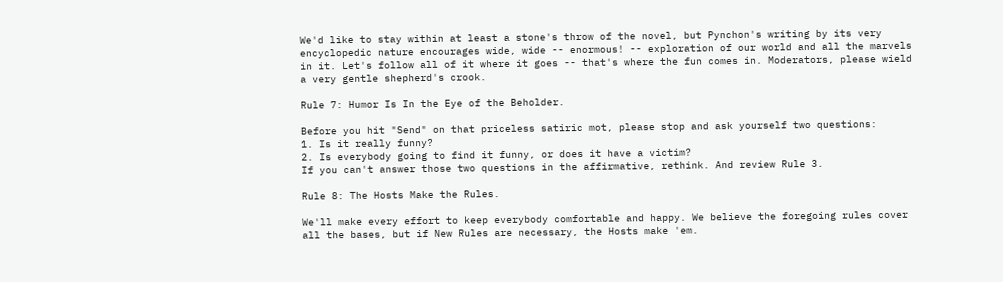We'd like to stay within at least a stone's throw of the novel, but Pynchon's writing by its very encyclopedic nature encourages wide, wide -- enormous! -- exploration of our world and all the marvels in it. Let's follow all of it where it goes -- that's where the fun comes in. Moderators, please wield a very gentle shepherd's crook.

Rule 7: Humor Is In the Eye of the Beholder.

Before you hit "Send" on that priceless satiric mot, please stop and ask yourself two questions:
1. Is it really funny?
2. Is everybody going to find it funny, or does it have a victim?
If you can't answer those two questions in the affirmative, rethink. And review Rule 3.

Rule 8: The Hosts Make the Rules.

We'll make every effort to keep everybody comfortable and happy. We believe the foregoing rules cover all the bases, but if New Rules are necessary, the Hosts make 'em.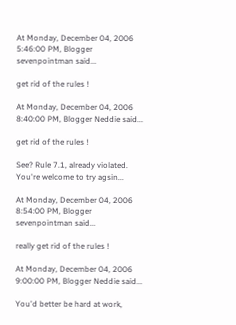At Monday, December 04, 2006 5:46:00 PM, Blogger sevenpointman said...

get rid of the rules !

At Monday, December 04, 2006 8:40:00 PM, Blogger Neddie said...

get rid of the rules !

See? Rule 7.1, already violated. You're welcome to try agsin...

At Monday, December 04, 2006 8:54:00 PM, Blogger sevenpointman said...

really get rid of the rules !

At Monday, December 04, 2006 9:00:00 PM, Blogger Neddie said...

You'd better be hard at work,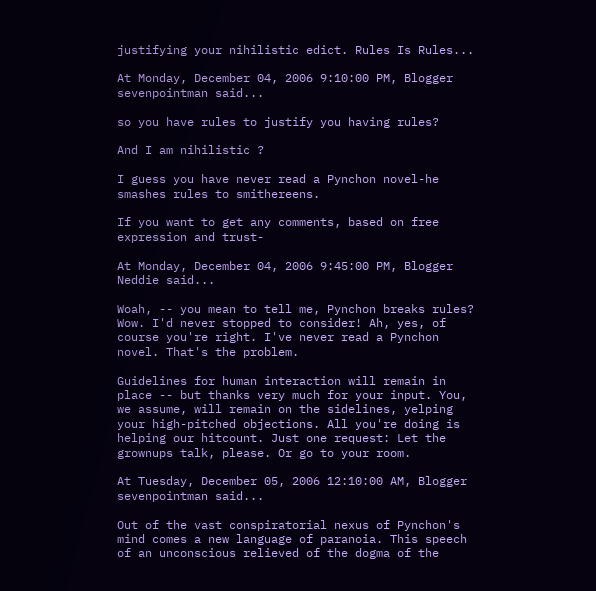justifying your nihilistic edict. Rules Is Rules...

At Monday, December 04, 2006 9:10:00 PM, Blogger sevenpointman said...

so you have rules to justify you having rules?

And I am nihilistic ?

I guess you have never read a Pynchon novel-he
smashes rules to smithereens.

If you want to get any comments, based on free expression and trust-

At Monday, December 04, 2006 9:45:00 PM, Blogger Neddie said...

Woah, -- you mean to tell me, Pynchon breaks rules? Wow. I'd never stopped to consider! Ah, yes, of course you're right. I've never read a Pynchon novel. That's the problem.

Guidelines for human interaction will remain in place -- but thanks very much for your input. You, we assume, will remain on the sidelines, yelping your high-pitched objections. All you're doing is helping our hitcount. Just one request: Let the grownups talk, please. Or go to your room.

At Tuesday, December 05, 2006 12:10:00 AM, Blogger sevenpointman said...

Out of the vast conspiratorial nexus of Pynchon's mind comes a new language of paranoia. This speech of an unconscious relieved of the dogma of the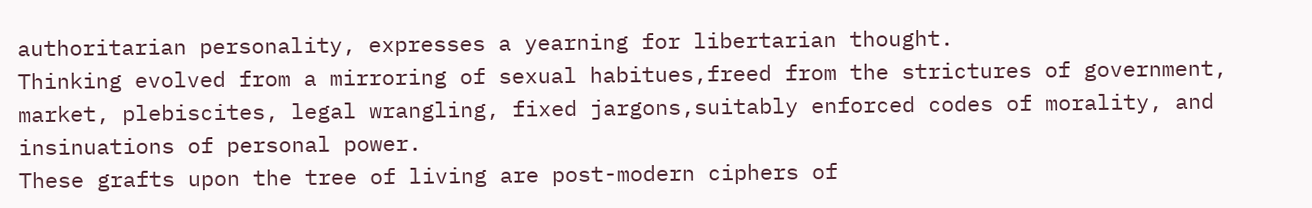authoritarian personality, expresses a yearning for libertarian thought.
Thinking evolved from a mirroring of sexual habitues,freed from the strictures of government, market, plebiscites, legal wrangling, fixed jargons,suitably enforced codes of morality, and insinuations of personal power.
These grafts upon the tree of living are post-modern ciphers of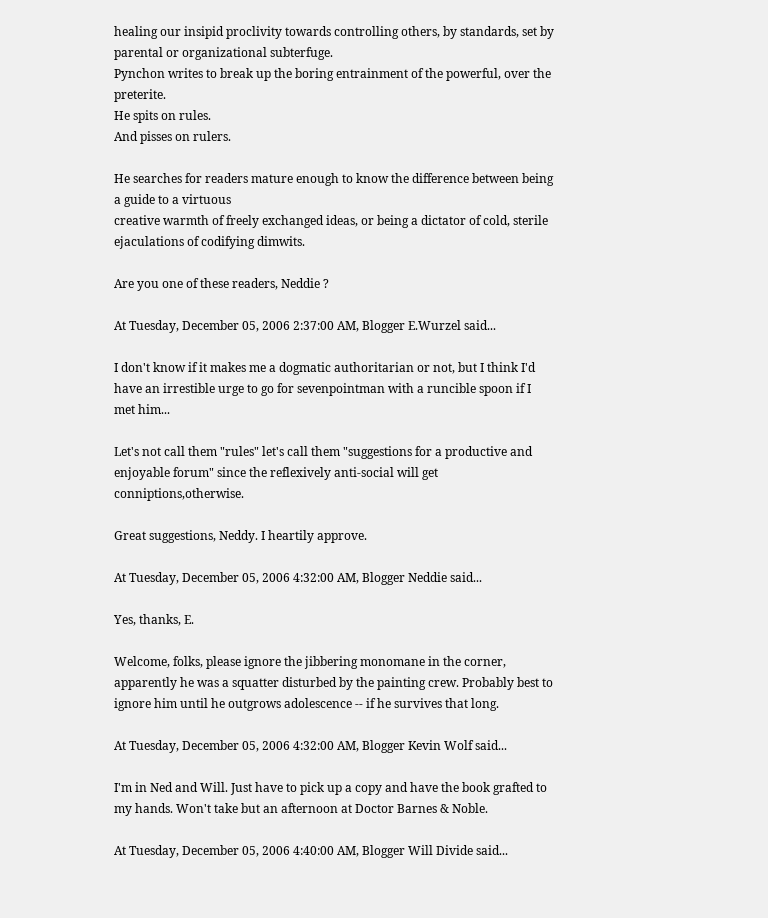healing our insipid proclivity towards controlling others, by standards, set by parental or organizational subterfuge.
Pynchon writes to break up the boring entrainment of the powerful, over the preterite.
He spits on rules.
And pisses on rulers.

He searches for readers mature enough to know the difference between being a guide to a virtuous
creative warmth of freely exchanged ideas, or being a dictator of cold, sterile ejaculations of codifying dimwits.

Are you one of these readers, Neddie ?

At Tuesday, December 05, 2006 2:37:00 AM, Blogger E.Wurzel said...

I don't know if it makes me a dogmatic authoritarian or not, but I think I'd have an irrestible urge to go for sevenpointman with a runcible spoon if I met him...

Let's not call them "rules" let's call them "suggestions for a productive and enjoyable forum" since the reflexively anti-social will get conniptions,otherwise.

Great suggestions, Neddy. I heartily approve.

At Tuesday, December 05, 2006 4:32:00 AM, Blogger Neddie said...

Yes, thanks, E.

Welcome, folks, please ignore the jibbering monomane in the corner, apparently he was a squatter disturbed by the painting crew. Probably best to ignore him until he outgrows adolescence -- if he survives that long.

At Tuesday, December 05, 2006 4:32:00 AM, Blogger Kevin Wolf said...

I'm in Ned and Will. Just have to pick up a copy and have the book grafted to my hands. Won't take but an afternoon at Doctor Barnes & Noble.

At Tuesday, December 05, 2006 4:40:00 AM, Blogger Will Divide said...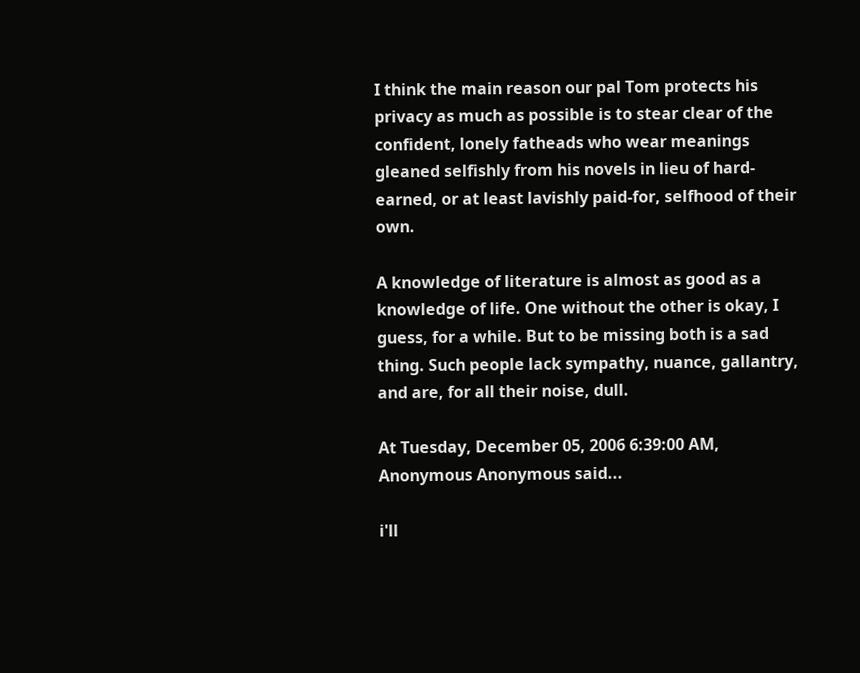I think the main reason our pal Tom protects his privacy as much as possible is to stear clear of the confident, lonely fatheads who wear meanings gleaned selfishly from his novels in lieu of hard-earned, or at least lavishly paid-for, selfhood of their own.

A knowledge of literature is almost as good as a knowledge of life. One without the other is okay, I guess, for a while. But to be missing both is a sad thing. Such people lack sympathy, nuance, gallantry, and are, for all their noise, dull.

At Tuesday, December 05, 2006 6:39:00 AM, Anonymous Anonymous said...

i'll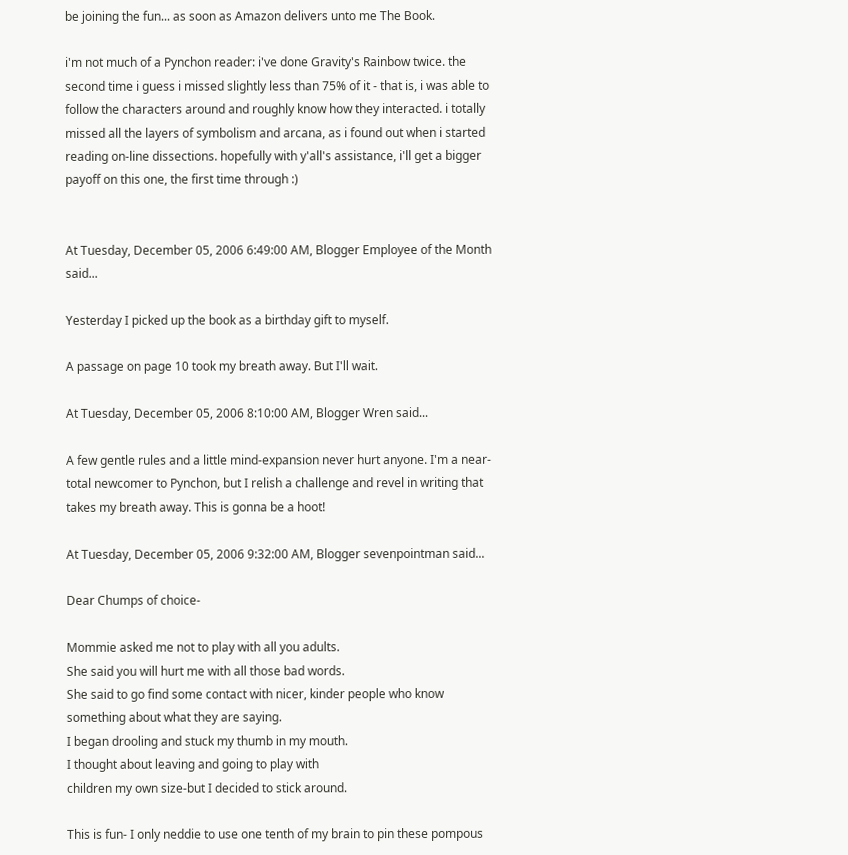be joining the fun... as soon as Amazon delivers unto me The Book.

i'm not much of a Pynchon reader: i've done Gravity's Rainbow twice. the second time i guess i missed slightly less than 75% of it - that is, i was able to follow the characters around and roughly know how they interacted. i totally missed all the layers of symbolism and arcana, as i found out when i started reading on-line dissections. hopefully with y'all's assistance, i'll get a bigger payoff on this one, the first time through :)


At Tuesday, December 05, 2006 6:49:00 AM, Blogger Employee of the Month said...

Yesterday I picked up the book as a birthday gift to myself.

A passage on page 10 took my breath away. But I'll wait.

At Tuesday, December 05, 2006 8:10:00 AM, Blogger Wren said...

A few gentle rules and a little mind-expansion never hurt anyone. I'm a near-total newcomer to Pynchon, but I relish a challenge and revel in writing that takes my breath away. This is gonna be a hoot!

At Tuesday, December 05, 2006 9:32:00 AM, Blogger sevenpointman said...

Dear Chumps of choice-

Mommie asked me not to play with all you adults.
She said you will hurt me with all those bad words.
She said to go find some contact with nicer, kinder people who know something about what they are saying.
I began drooling and stuck my thumb in my mouth.
I thought about leaving and going to play with
children my own size-but I decided to stick around.

This is fun- I only neddie to use one tenth of my brain to pin these pompous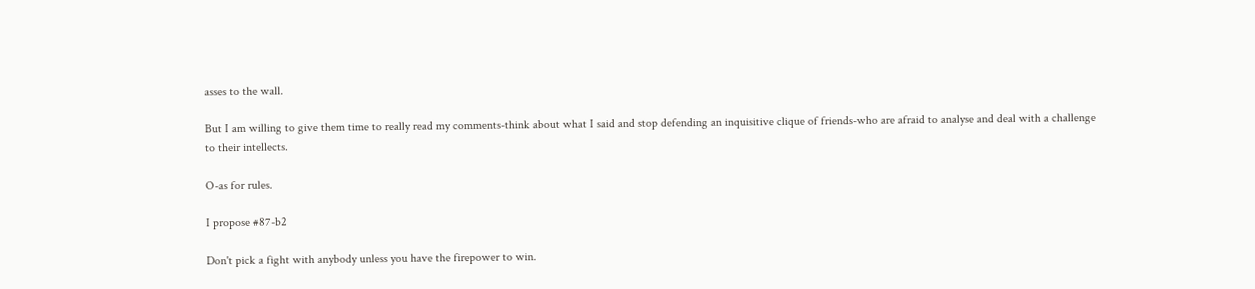asses to the wall.

But I am willing to give them time to really read my comments-think about what I said and stop defending an inquisitive clique of friends-who are afraid to analyse and deal with a challenge
to their intellects.

O-as for rules.

I propose #87-b2

Don't pick a fight with anybody unless you have the firepower to win.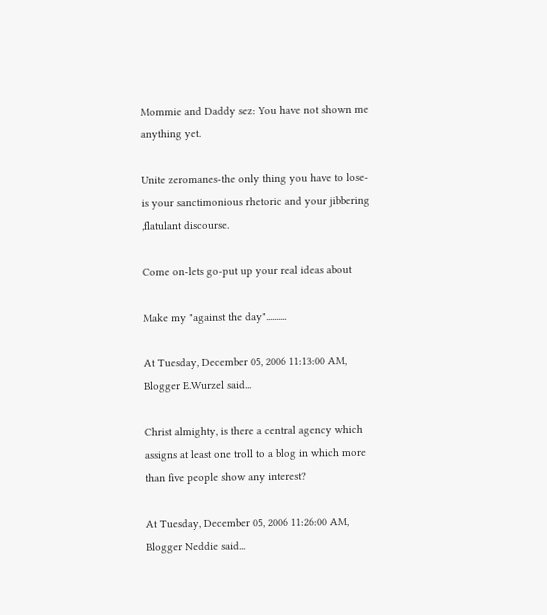Mommie and Daddy sez: You have not shown me anything yet.

Unite zeromanes-the only thing you have to lose-
is your sanctimonious rhetoric and your jibbering
,flatulant discourse.

Come on-lets go-put up your real ideas about

Make my "against the day"..........

At Tuesday, December 05, 2006 11:13:00 AM, Blogger E.Wurzel said...

Christ almighty, is there a central agency which assigns at least one troll to a blog in which more than five people show any interest?

At Tuesday, December 05, 2006 11:26:00 AM, Blogger Neddie said...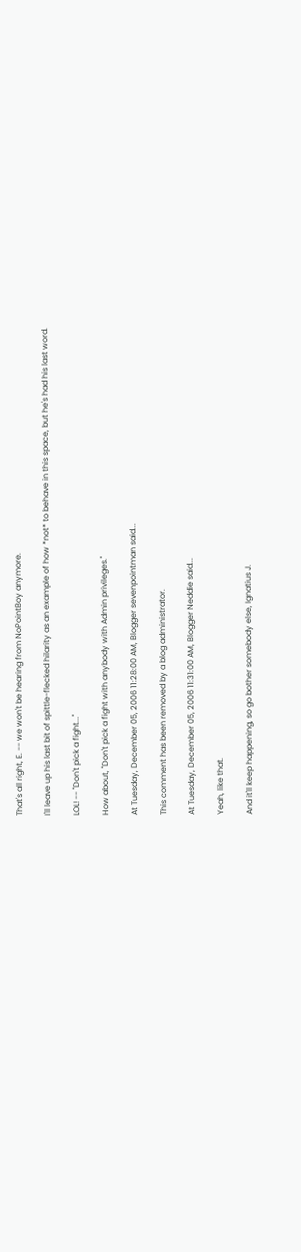That's all right, E. -- we won't be hearing from NoPointBoy anymore.

I'll leave up his last bit of spittle-flecked hilarity as an example of how *not* to behave in this space, but he's had his last word.

LOL! -- "Don't pick a fight..."

How about, "Don't pick a fight with anybody with Admin privileges."

At Tuesday, December 05, 2006 11:28:00 AM, Blogger sevenpointman said...

This comment has been removed by a blog administrator.

At Tuesday, December 05, 2006 11:31:00 AM, Blogger Neddie said...

Yeah, like that.

And it'll keep happening, so go bother somebody else, Ignatius J.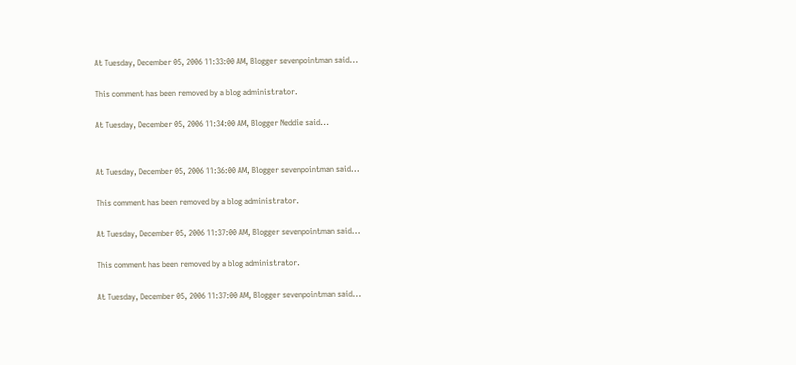At Tuesday, December 05, 2006 11:33:00 AM, Blogger sevenpointman said...

This comment has been removed by a blog administrator.

At Tuesday, December 05, 2006 11:34:00 AM, Blogger Neddie said...


At Tuesday, December 05, 2006 11:36:00 AM, Blogger sevenpointman said...

This comment has been removed by a blog administrator.

At Tuesday, December 05, 2006 11:37:00 AM, Blogger sevenpointman said...

This comment has been removed by a blog administrator.

At Tuesday, December 05, 2006 11:37:00 AM, Blogger sevenpointman said...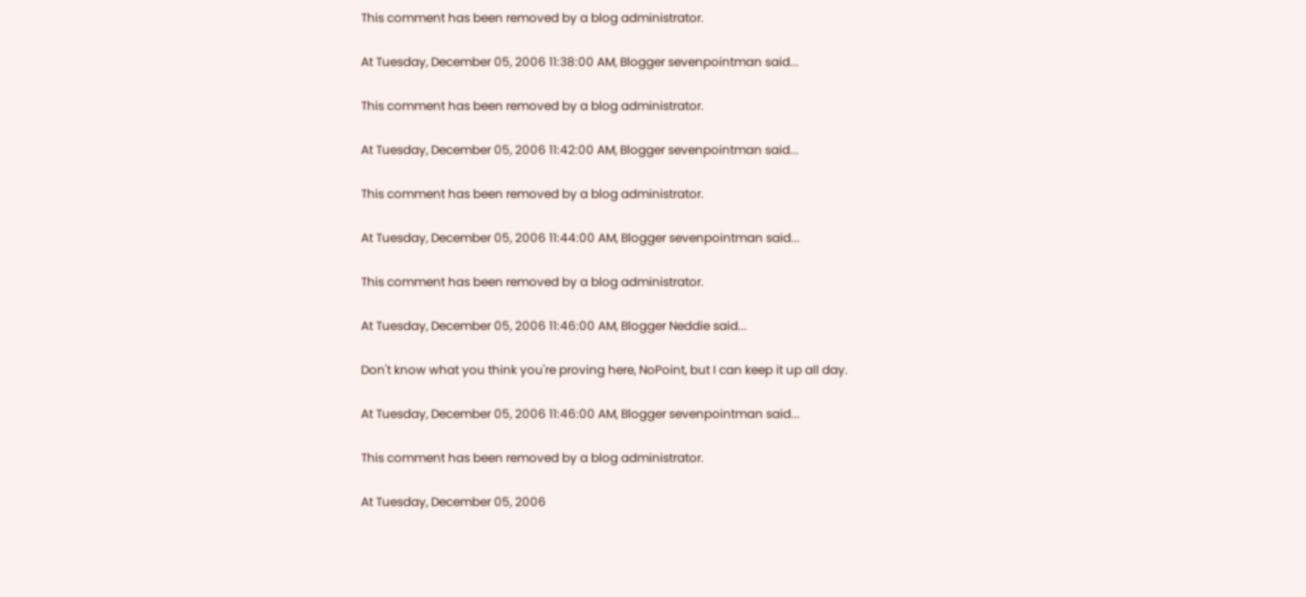This comment has been removed by a blog administrator.

At Tuesday, December 05, 2006 11:38:00 AM, Blogger sevenpointman said...

This comment has been removed by a blog administrator.

At Tuesday, December 05, 2006 11:42:00 AM, Blogger sevenpointman said...

This comment has been removed by a blog administrator.

At Tuesday, December 05, 2006 11:44:00 AM, Blogger sevenpointman said...

This comment has been removed by a blog administrator.

At Tuesday, December 05, 2006 11:46:00 AM, Blogger Neddie said...

Don't know what you think you're proving here, NoPoint, but I can keep it up all day.

At Tuesday, December 05, 2006 11:46:00 AM, Blogger sevenpointman said...

This comment has been removed by a blog administrator.

At Tuesday, December 05, 2006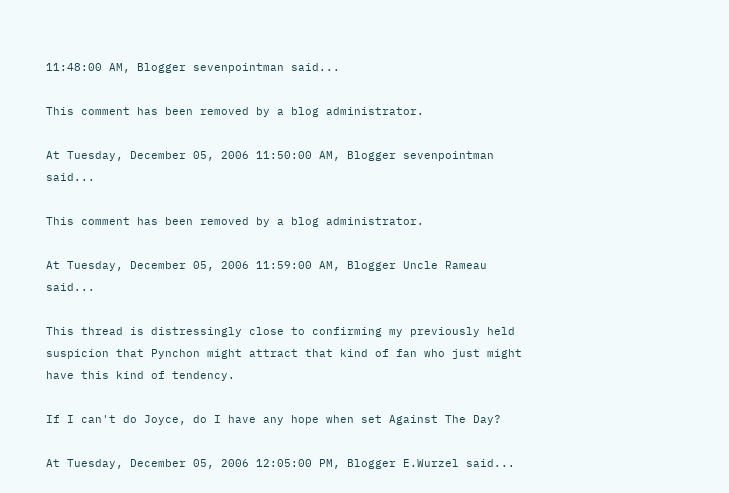11:48:00 AM, Blogger sevenpointman said...

This comment has been removed by a blog administrator.

At Tuesday, December 05, 2006 11:50:00 AM, Blogger sevenpointman said...

This comment has been removed by a blog administrator.

At Tuesday, December 05, 2006 11:59:00 AM, Blogger Uncle Rameau said...

This thread is distressingly close to confirming my previously held suspicion that Pynchon might attract that kind of fan who just might have this kind of tendency.

If I can't do Joyce, do I have any hope when set Against The Day?

At Tuesday, December 05, 2006 12:05:00 PM, Blogger E.Wurzel said...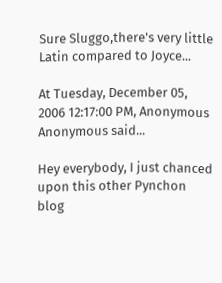Sure Sluggo,there's very little Latin compared to Joyce...

At Tuesday, December 05, 2006 12:17:00 PM, Anonymous Anonymous said...

Hey everybody, I just chanced upon this other Pynchon blog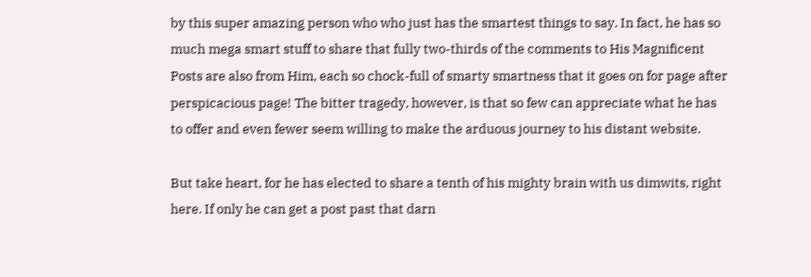by this super amazing person who who just has the smartest things to say. In fact, he has so much mega smart stuff to share that fully two-thirds of the comments to His Magnificent Posts are also from Him, each so chock-full of smarty smartness that it goes on for page after perspicacious page! The bitter tragedy, however, is that so few can appreciate what he has to offer and even fewer seem willing to make the arduous journey to his distant website.

But take heart, for he has elected to share a tenth of his mighty brain with us dimwits, right here. If only he can get a post past that darn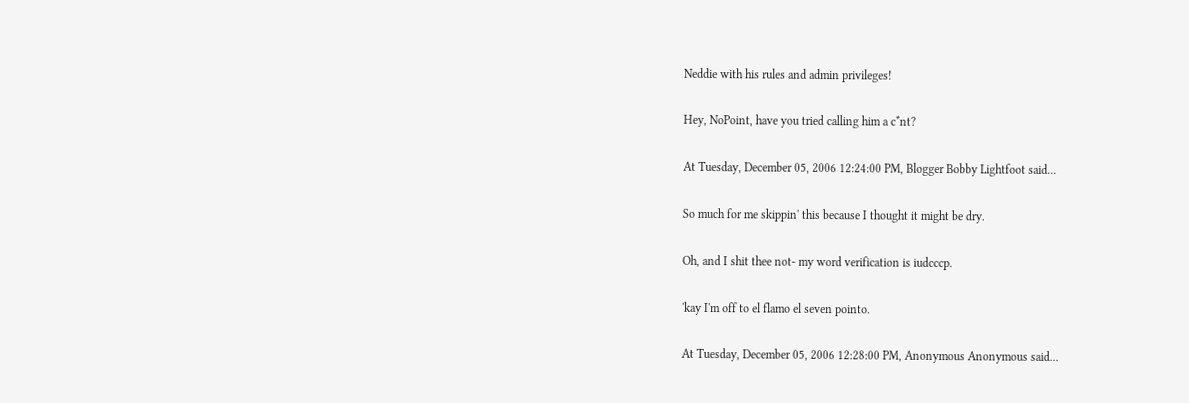Neddie with his rules and admin privileges!

Hey, NoPoint, have you tried calling him a c*nt?

At Tuesday, December 05, 2006 12:24:00 PM, Blogger Bobby Lightfoot said...

So much for me skippin' this because I thought it might be dry.

Oh, and I shit thee not- my word verification is iudcccp.

'kay I'm off to el flamo el seven pointo.

At Tuesday, December 05, 2006 12:28:00 PM, Anonymous Anonymous said...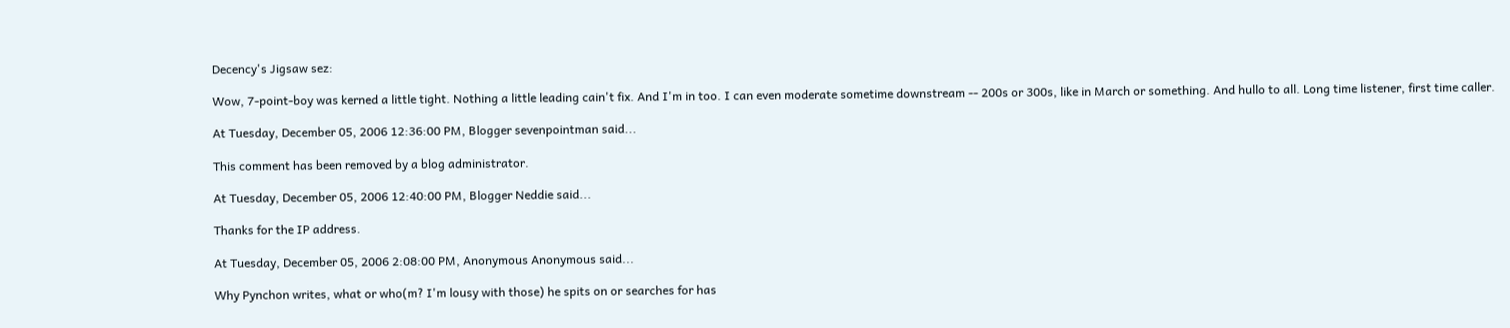Decency's Jigsaw sez:

Wow, 7-point-boy was kerned a little tight. Nothing a little leading cain't fix. And I'm in too. I can even moderate sometime downstream -- 200s or 300s, like in March or something. And hullo to all. Long time listener, first time caller.

At Tuesday, December 05, 2006 12:36:00 PM, Blogger sevenpointman said...

This comment has been removed by a blog administrator.

At Tuesday, December 05, 2006 12:40:00 PM, Blogger Neddie said...

Thanks for the IP address.

At Tuesday, December 05, 2006 2:08:00 PM, Anonymous Anonymous said...

Why Pynchon writes, what or who(m? I'm lousy with those) he spits on or searches for has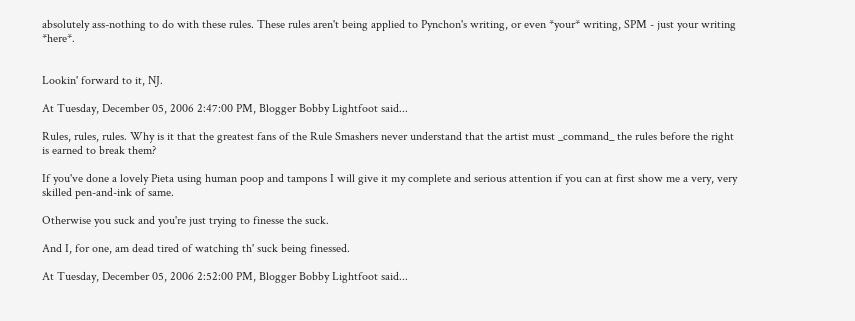absolutely ass-nothing to do with these rules. These rules aren't being applied to Pynchon's writing, or even *your* writing, SPM - just your writing *here*.


Lookin' forward to it, NJ.

At Tuesday, December 05, 2006 2:47:00 PM, Blogger Bobby Lightfoot said...

Rules, rules, rules. Why is it that the greatest fans of the Rule Smashers never understand that the artist must _command_ the rules before the right is earned to break them?

If you've done a lovely Pieta using human poop and tampons I will give it my complete and serious attention if you can at first show me a very, very skilled pen-and-ink of same.

Otherwise you suck and you're just trying to finesse the suck.

And I, for one, am dead tired of watching th' suck being finessed.

At Tuesday, December 05, 2006 2:52:00 PM, Blogger Bobby Lightfoot said...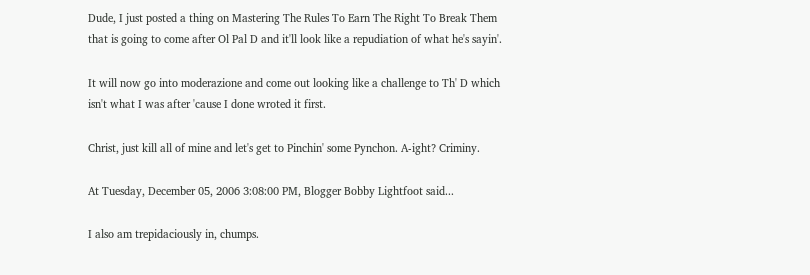Dude, I just posted a thing on Mastering The Rules To Earn The Right To Break Them that is going to come after Ol Pal D and it'll look like a repudiation of what he's sayin'.

It will now go into moderazione and come out looking like a challenge to Th' D which isn't what I was after 'cause I done wroted it first.

Christ, just kill all of mine and let's get to Pinchin' some Pynchon. A-ight? Criminy.

At Tuesday, December 05, 2006 3:08:00 PM, Blogger Bobby Lightfoot said...

I also am trepidaciously in, chumps.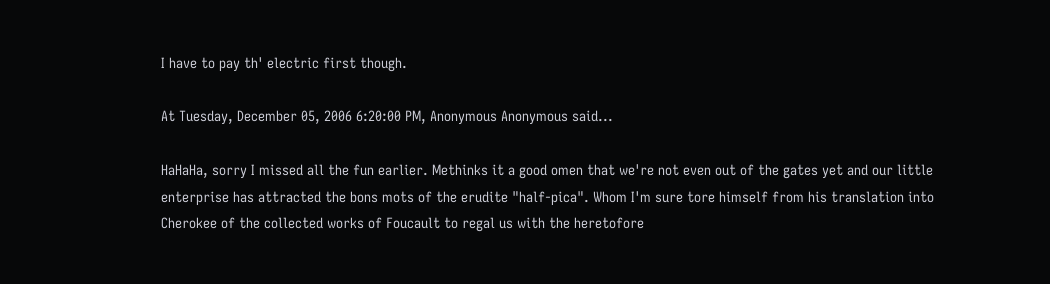I have to pay th' electric first though.

At Tuesday, December 05, 2006 6:20:00 PM, Anonymous Anonymous said...

HaHaHa, sorry I missed all the fun earlier. Methinks it a good omen that we're not even out of the gates yet and our little enterprise has attracted the bons mots of the erudite "half-pica". Whom I'm sure tore himself from his translation into Cherokee of the collected works of Foucault to regal us with the heretofore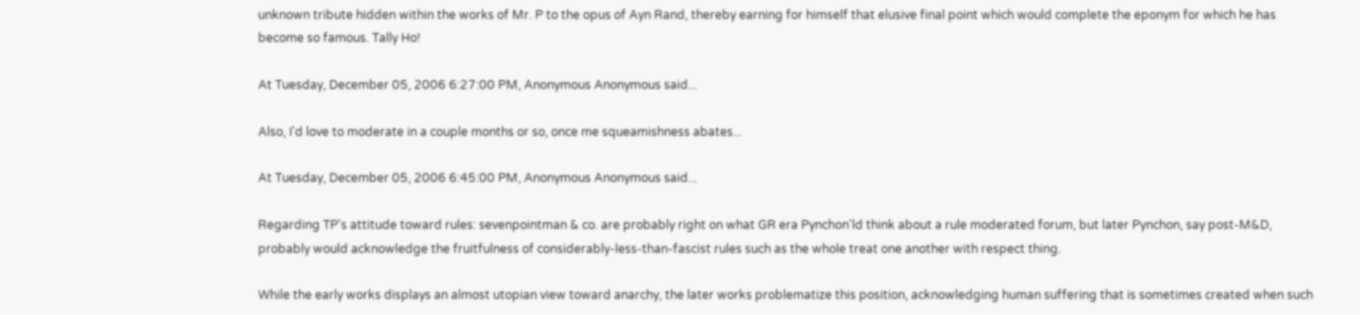unknown tribute hidden within the works of Mr. P to the opus of Ayn Rand, thereby earning for himself that elusive final point which would complete the eponym for which he has become so famous. Tally Ho!

At Tuesday, December 05, 2006 6:27:00 PM, Anonymous Anonymous said...

Also, I'd love to moderate in a couple months or so, once me squeamishness abates...

At Tuesday, December 05, 2006 6:45:00 PM, Anonymous Anonymous said...

Regarding TP's attitude toward rules: sevenpointman & co. are probably right on what GR era Pynchon'ld think about a rule moderated forum, but later Pynchon, say post-M&D, probably would acknowledge the fruitfulness of considerably-less-than-fascist rules such as the whole treat one another with respect thing.

While the early works displays an almost utopian view toward anarchy, the later works problematize this position, acknowledging human suffering that is sometimes created when such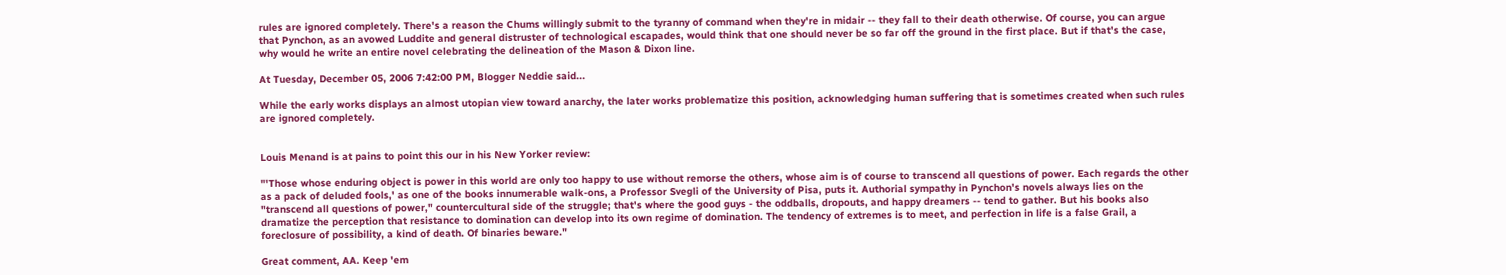rules are ignored completely. There's a reason the Chums willingly submit to the tyranny of command when they're in midair -- they fall to their death otherwise. Of course, you can argue that Pynchon, as an avowed Luddite and general distruster of technological escapades, would think that one should never be so far off the ground in the first place. But if that's the case, why would he write an entire novel celebrating the delineation of the Mason & Dixon line.

At Tuesday, December 05, 2006 7:42:00 PM, Blogger Neddie said...

While the early works displays an almost utopian view toward anarchy, the later works problematize this position, acknowledging human suffering that is sometimes created when such rules are ignored completely.


Louis Menand is at pains to point this our in his New Yorker review:

"'Those whose enduring object is power in this world are only too happy to use without remorse the others, whose aim is of course to transcend all questions of power. Each regards the other as a pack of deluded fools,' as one of the books innumerable walk-ons, a Professor Svegli of the University of Pisa, puts it. Authorial sympathy in Pynchon's novels always lies on the "transcend all questions of power," countercultural side of the struggle; that's where the good guys - the oddballs, dropouts, and happy dreamers -- tend to gather. But his books also dramatize the perception that resistance to domination can develop into its own regime of domination. The tendency of extremes is to meet, and perfection in life is a false Grail, a foreclosure of possibility, a kind of death. Of binaries beware."

Great comment, AA. Keep 'em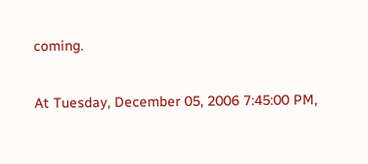coming.

At Tuesday, December 05, 2006 7:45:00 PM,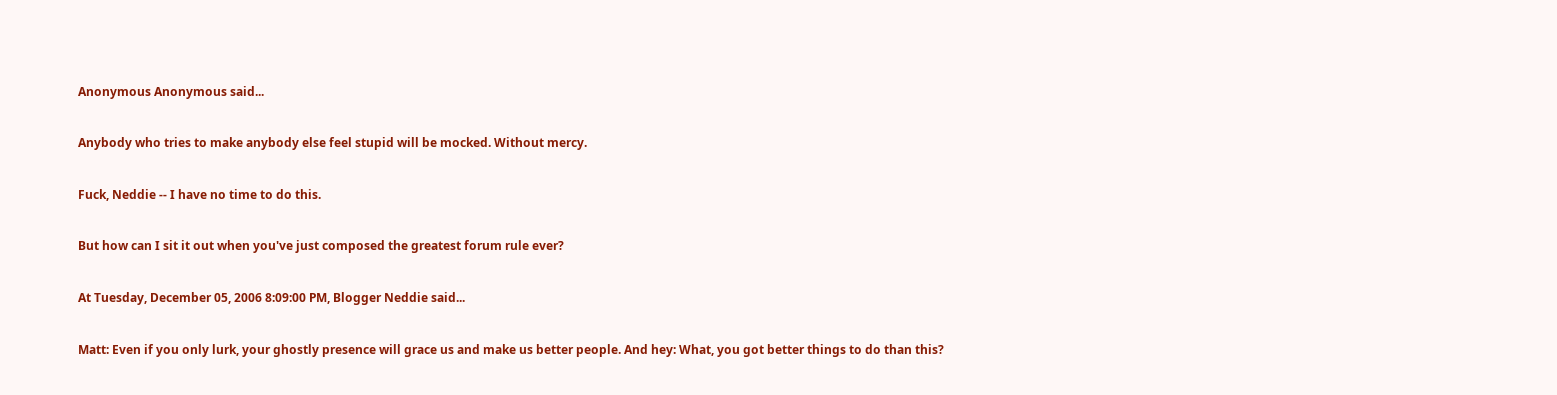Anonymous Anonymous said...

Anybody who tries to make anybody else feel stupid will be mocked. Without mercy.

Fuck, Neddie -- I have no time to do this.

But how can I sit it out when you've just composed the greatest forum rule ever?

At Tuesday, December 05, 2006 8:09:00 PM, Blogger Neddie said...

Matt: Even if you only lurk, your ghostly presence will grace us and make us better people. And hey: What, you got better things to do than this?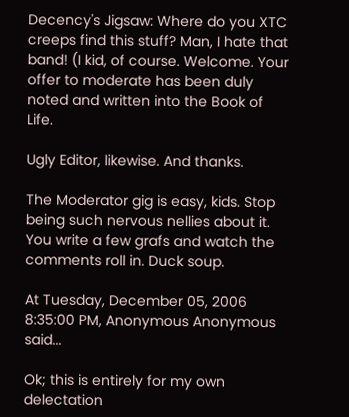Decency's Jigsaw: Where do you XTC creeps find this stuff? Man, I hate that band! (I kid, of course. Welcome. Your offer to moderate has been duly noted and written into the Book of Life.

Ugly Editor, likewise. And thanks.

The Moderator gig is easy, kids. Stop being such nervous nellies about it. You write a few grafs and watch the comments roll in. Duck soup.

At Tuesday, December 05, 2006 8:35:00 PM, Anonymous Anonymous said...

Ok; this is entirely for my own delectation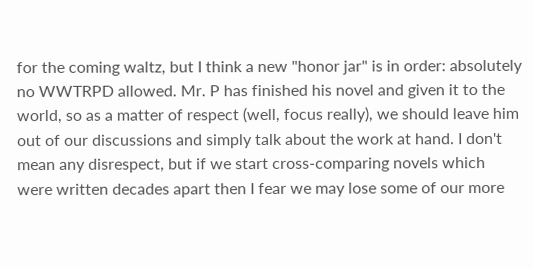for the coming waltz, but I think a new "honor jar" is in order: absolutely no WWTRPD allowed. Mr. P has finished his novel and given it to the world, so as a matter of respect (well, focus really), we should leave him out of our discussions and simply talk about the work at hand. I don't mean any disrespect, but if we start cross-comparing novels which were written decades apart then I fear we may lose some of our more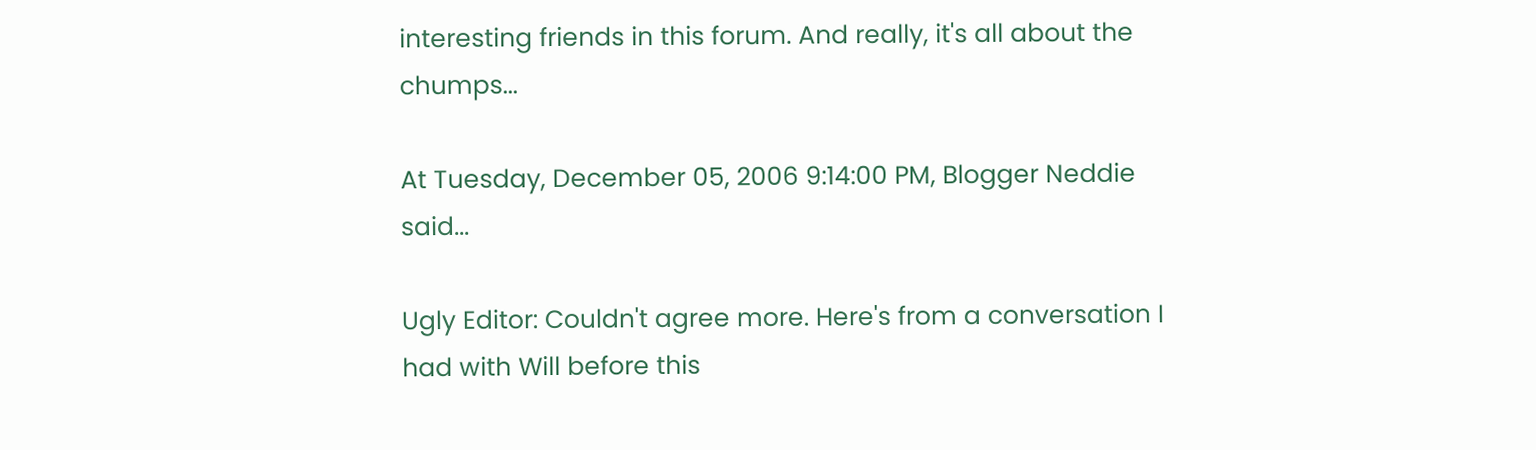interesting friends in this forum. And really, it's all about the chumps...

At Tuesday, December 05, 2006 9:14:00 PM, Blogger Neddie said...

Ugly Editor: Couldn't agree more. Here's from a conversation I had with Will before this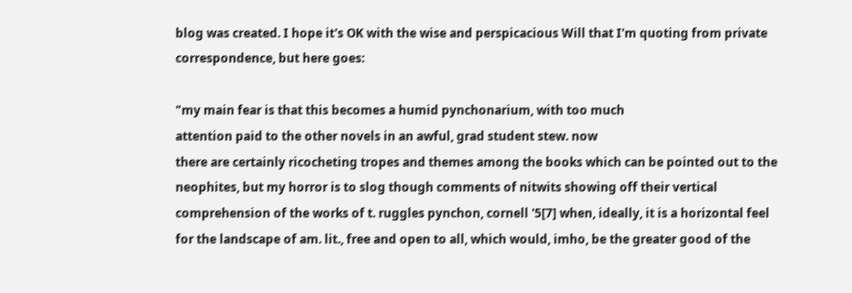blog was created. I hope it's OK with the wise and perspicacious Will that I'm quoting from private correspondence, but here goes:

"my main fear is that this becomes a humid pynchonarium, with too much
attention paid to the other novels in an awful, grad student stew. now
there are certainly ricocheting tropes and themes among the books which can be pointed out to the neophites, but my horror is to slog though comments of nitwits showing off their vertical comprehension of the works of t. ruggles pynchon, cornell '5[7] when, ideally, it is a horizontal feel for the landscape of am. lit., free and open to all, which would, imho, be the greater good of the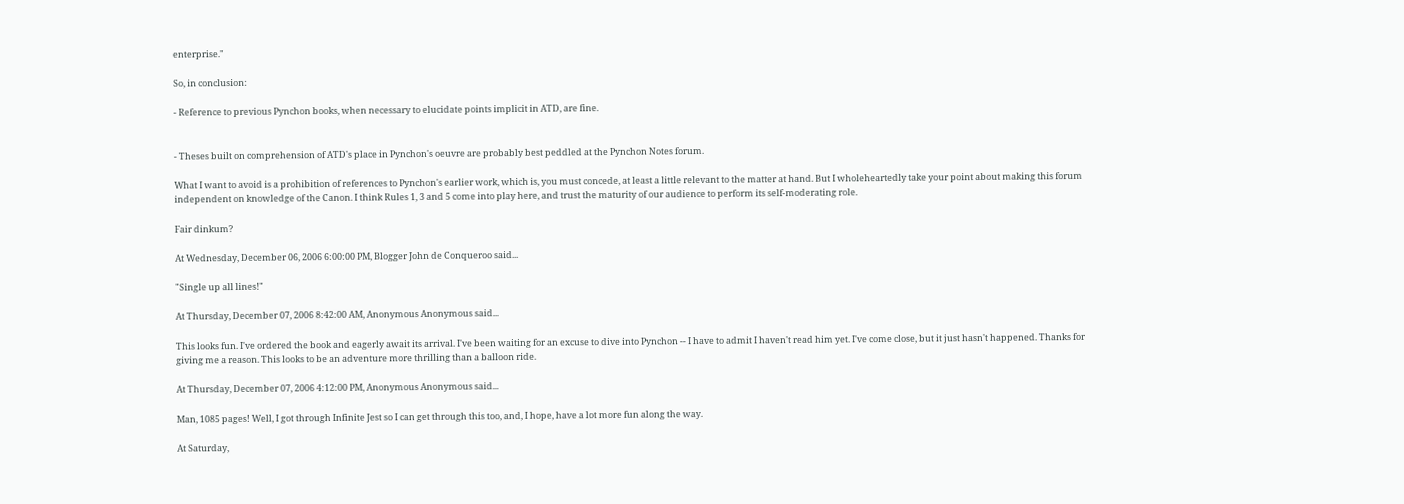enterprise."

So, in conclusion:

- Reference to previous Pynchon books, when necessary to elucidate points implicit in ATD, are fine.


- Theses built on comprehension of ATD's place in Pynchon's oeuvre are probably best peddled at the Pynchon Notes forum.

What I want to avoid is a prohibition of references to Pynchon's earlier work, which is, you must concede, at least a little relevant to the matter at hand. But I wholeheartedly take your point about making this forum independent on knowledge of the Canon. I think Rules 1, 3 and 5 come into play here, and trust the maturity of our audience to perform its self-moderating role.

Fair dinkum?

At Wednesday, December 06, 2006 6:00:00 PM, Blogger John de Conqueroo said...

"Single up all lines!"

At Thursday, December 07, 2006 8:42:00 AM, Anonymous Anonymous said...

This looks fun. I've ordered the book and eagerly await its arrival. I've been waiting for an excuse to dive into Pynchon -- I have to admit I haven't read him yet. I've come close, but it just hasn't happened. Thanks for giving me a reason. This looks to be an adventure more thrilling than a balloon ride.

At Thursday, December 07, 2006 4:12:00 PM, Anonymous Anonymous said...

Man, 1085 pages! Well, I got through Infinite Jest so I can get through this too, and, I hope, have a lot more fun along the way.

At Saturday,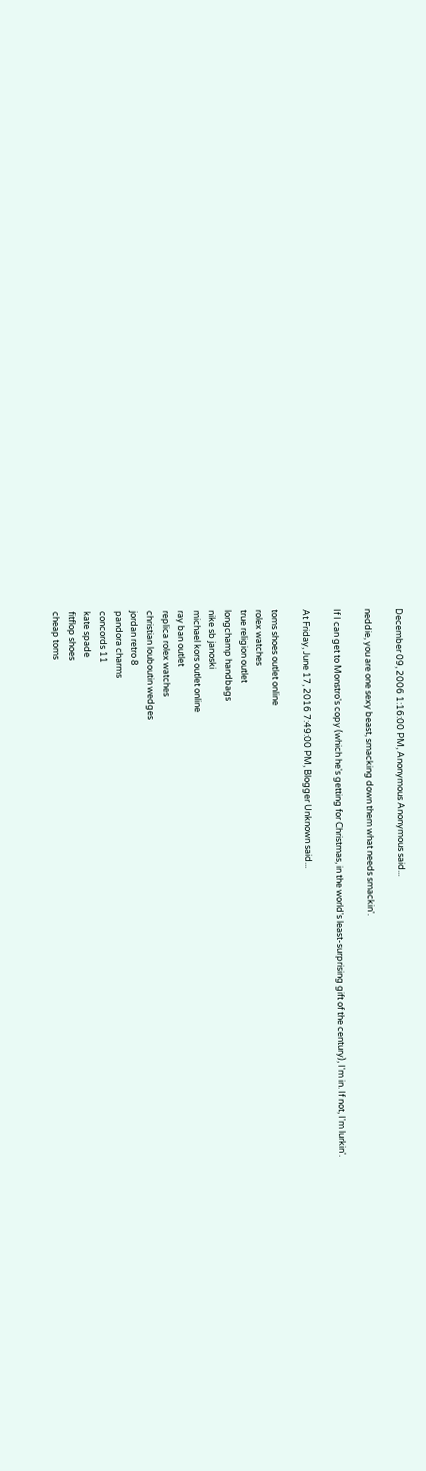December 09, 2006 1:16:00 PM, Anonymous Anonymous said...

neddie, you are one sexy beast, smacking down them what needs smackin'.

If I can get to Monstro's copy (which he's getting for Christmas, in the world's least-surprising gift of the century), I'm in. If not, I'm lurkin'.

At Friday, June 17, 2016 7:49:00 PM, Blogger Unknown said...

toms shoes outlet online
rolex watches
true religion outlet
longchamp handbags
nike sb janoski
michael kors outlet online
ray ban outlet
replica rolex watches
christian louboutin wedges
jordan retro 8
pandora charms
concords 11
kate spade
fitflop shoes
cheap toms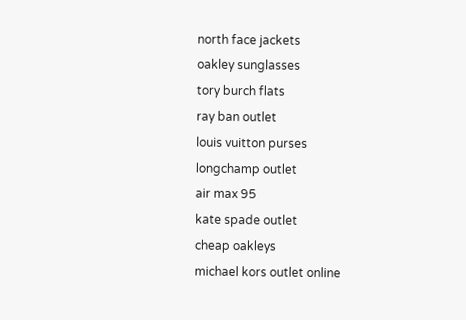north face jackets
oakley sunglasses
tory burch flats
ray ban outlet
louis vuitton purses
longchamp outlet
air max 95
kate spade outlet
cheap oakleys
michael kors outlet online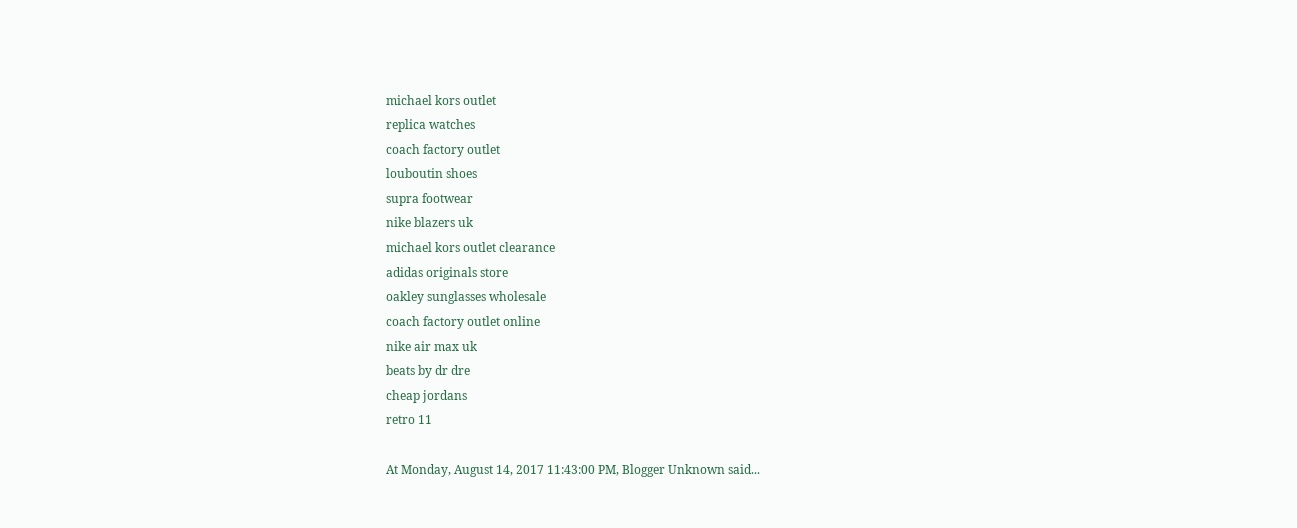michael kors outlet
replica watches
coach factory outlet
louboutin shoes
supra footwear
nike blazers uk
michael kors outlet clearance
adidas originals store
oakley sunglasses wholesale
coach factory outlet online
nike air max uk
beats by dr dre
cheap jordans
retro 11

At Monday, August 14, 2017 11:43:00 PM, Blogger Unknown said...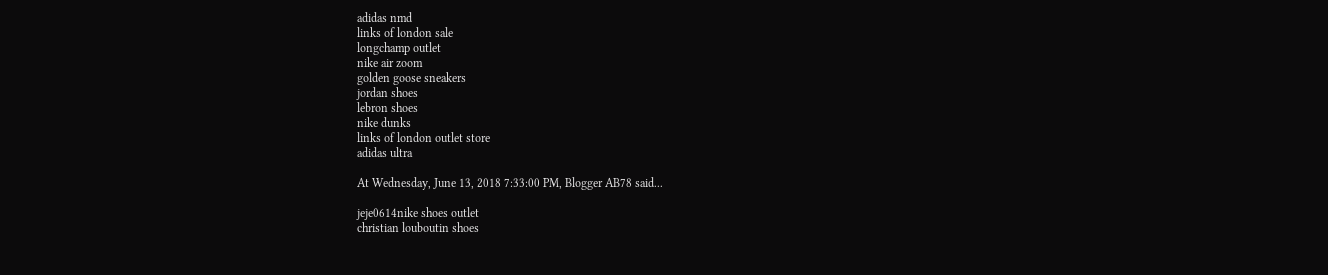adidas nmd
links of london sale
longchamp outlet
nike air zoom
golden goose sneakers
jordan shoes
lebron shoes
nike dunks
links of london outlet store
adidas ultra

At Wednesday, June 13, 2018 7:33:00 PM, Blogger AB78 said...

jeje0614nike shoes outlet
christian louboutin shoes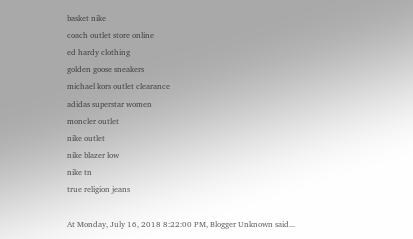basket nike
coach outlet store online
ed hardy clothing
golden goose sneakers
michael kors outlet clearance
adidas superstar women
moncler outlet
nike outlet
nike blazer low
nike tn
true religion jeans

At Monday, July 16, 2018 8:22:00 PM, Blogger Unknown said...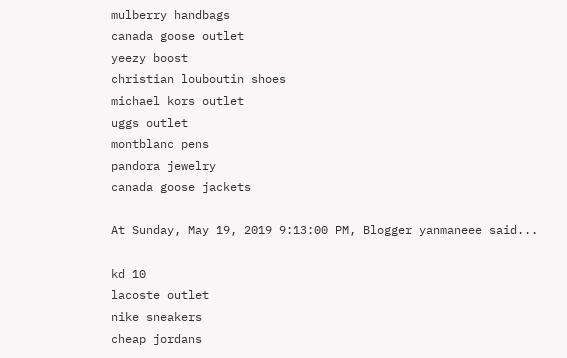mulberry handbags
canada goose outlet
yeezy boost
christian louboutin shoes
michael kors outlet
uggs outlet
montblanc pens
pandora jewelry
canada goose jackets

At Sunday, May 19, 2019 9:13:00 PM, Blogger yanmaneee said...

kd 10
lacoste outlet
nike sneakers
cheap jordans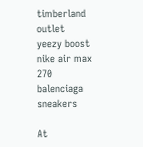timberland outlet
yeezy boost
nike air max 270
balenciaga sneakers

At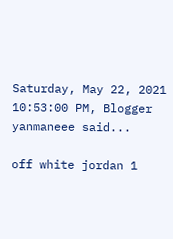Saturday, May 22, 2021 10:53:00 PM, Blogger yanmaneee said...

off white jordan 1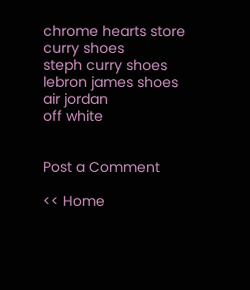chrome hearts store
curry shoes
steph curry shoes
lebron james shoes
air jordan
off white


Post a Comment

<< Home